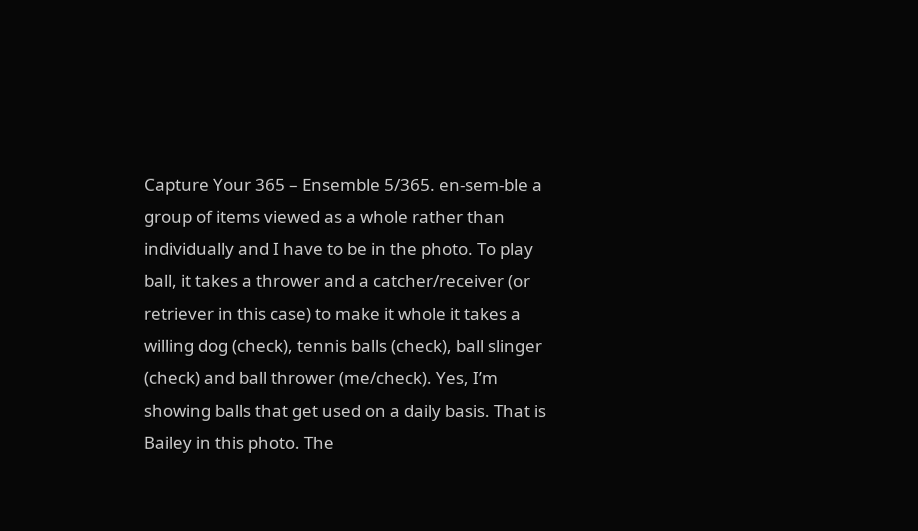Capture Your 365 – Ensemble 5/365. en-sem-ble a group of items viewed as a whole rather than individually and I have to be in the photo. To play ball, it takes a thrower and a catcher/receiver (or retriever in this case) to make it whole it takes a willing dog (check), tennis balls (check), ball slinger (check) and ball thrower (me/check). Yes, I’m showing balls that get used on a daily basis. That is Bailey in this photo. The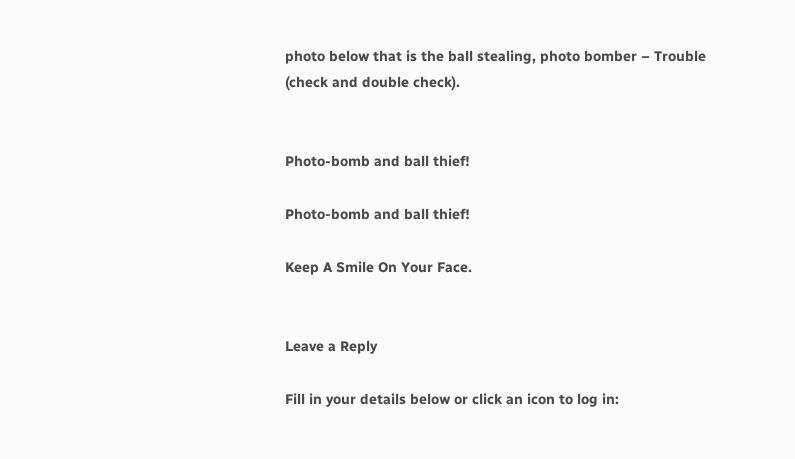photo below that is the ball stealing, photo bomber – Trouble (check and double check).


Photo-bomb and ball thief!

Photo-bomb and ball thief!

Keep A Smile On Your Face.


Leave a Reply

Fill in your details below or click an icon to log in: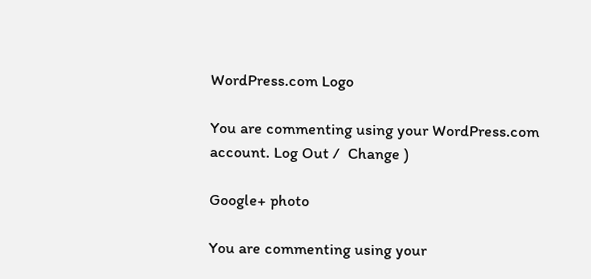WordPress.com Logo

You are commenting using your WordPress.com account. Log Out /  Change )

Google+ photo

You are commenting using your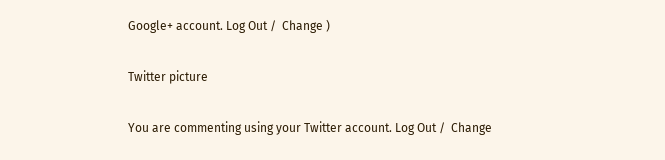Google+ account. Log Out /  Change )

Twitter picture

You are commenting using your Twitter account. Log Out /  Change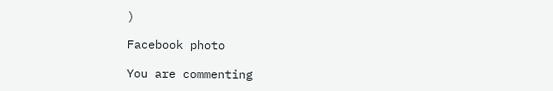)

Facebook photo

You are commenting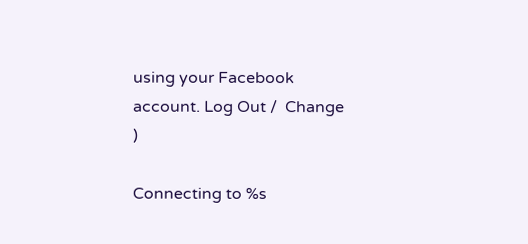using your Facebook account. Log Out /  Change )

Connecting to %s